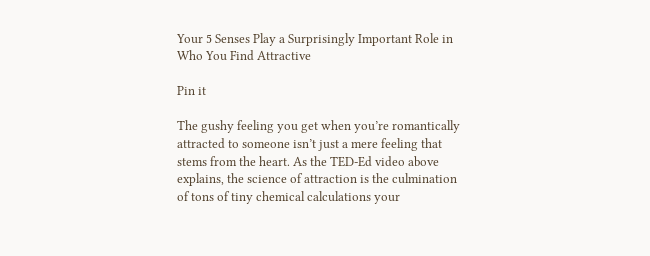Your 5 Senses Play a Surprisingly Important Role in Who You Find Attractive

Pin it

The gushy feeling you get when you’re romantically attracted to someone isn’t just a mere feeling that stems from the heart. As the TED-Ed video above explains, the science of attraction is the culmination of tons of tiny chemical calculations your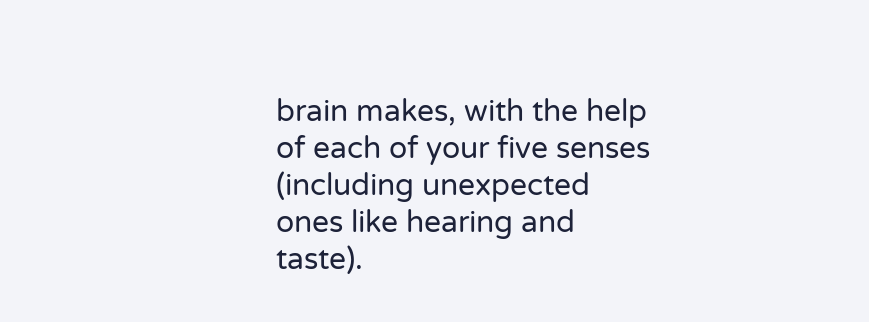brain makes, with the help of each of your five senses (including unexpected ones like hearing and taste).